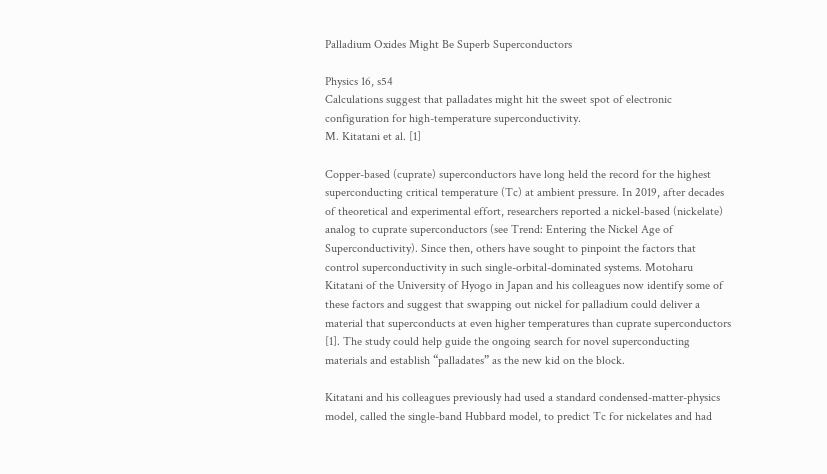Palladium Oxides Might Be Superb Superconductors

Physics 16, s54
Calculations suggest that palladates might hit the sweet spot of electronic configuration for high-temperature superconductivity.
M. Kitatani et al. [1]

Copper-based (cuprate) superconductors have long held the record for the highest superconducting critical temperature (Tc) at ambient pressure. In 2019, after decades of theoretical and experimental effort, researchers reported a nickel-based (nickelate) analog to cuprate superconductors (see Trend: Entering the Nickel Age of Superconductivity). Since then, others have sought to pinpoint the factors that control superconductivity in such single-orbital-dominated systems. Motoharu Kitatani of the University of Hyogo in Japan and his colleagues now identify some of these factors and suggest that swapping out nickel for palladium could deliver a material that superconducts at even higher temperatures than cuprate superconductors [1]. The study could help guide the ongoing search for novel superconducting materials and establish “palladates” as the new kid on the block.

Kitatani and his colleagues previously had used a standard condensed-matter-physics model, called the single-band Hubbard model, to predict Tc for nickelates and had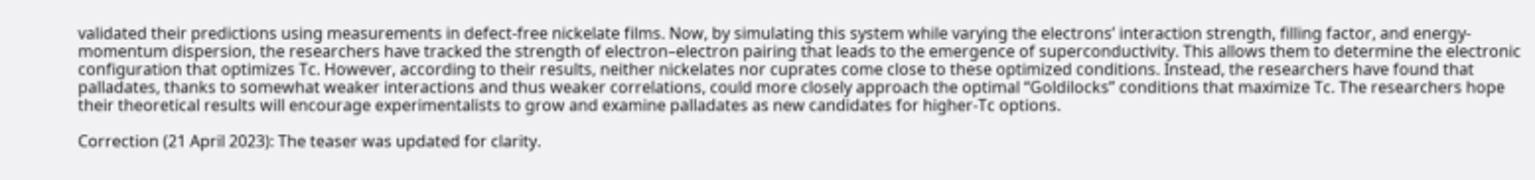validated their predictions using measurements in defect-free nickelate films. Now, by simulating this system while varying the electrons’ interaction strength, filling factor, and energy-momentum dispersion, the researchers have tracked the strength of electron–electron pairing that leads to the emergence of superconductivity. This allows them to determine the electronic configuration that optimizes Tc. However, according to their results, neither nickelates nor cuprates come close to these optimized conditions. Instead, the researchers have found that palladates, thanks to somewhat weaker interactions and thus weaker correlations, could more closely approach the optimal “Goldilocks” conditions that maximize Tc. The researchers hope their theoretical results will encourage experimentalists to grow and examine palladates as new candidates for higher-Tc options.

Correction (21 April 2023): The teaser was updated for clarity.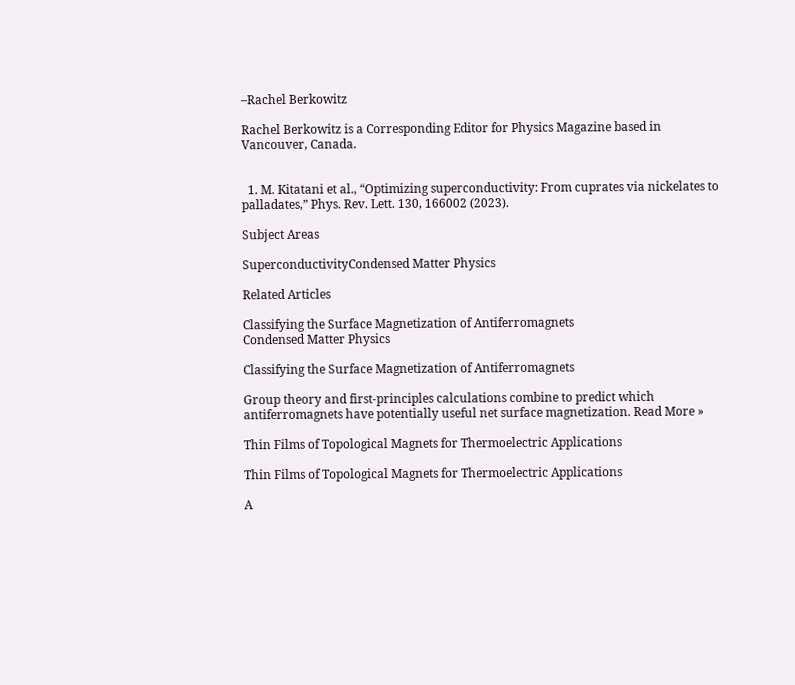–Rachel Berkowitz

Rachel Berkowitz is a Corresponding Editor for Physics Magazine based in Vancouver, Canada.


  1. M. Kitatani et al., “Optimizing superconductivity: From cuprates via nickelates to palladates,” Phys. Rev. Lett. 130, 166002 (2023).

Subject Areas

SuperconductivityCondensed Matter Physics

Related Articles

Classifying the Surface Magnetization of Antiferromagnets
Condensed Matter Physics

Classifying the Surface Magnetization of Antiferromagnets

Group theory and first-principles calculations combine to predict which antiferromagnets have potentially useful net surface magnetization. Read More »

Thin Films of Topological Magnets for Thermoelectric Applications

Thin Films of Topological Magnets for Thermoelectric Applications

A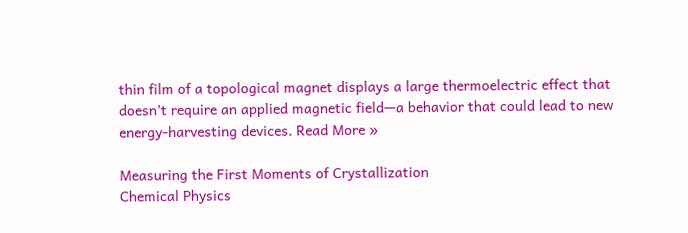thin film of a topological magnet displays a large thermoelectric effect that doesn’t require an applied magnetic field—a behavior that could lead to new energy-harvesting devices. Read More »

Measuring the First Moments of Crystallization
Chemical Physics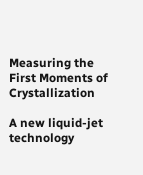Measuring the First Moments of Crystallization

A new liquid-jet technology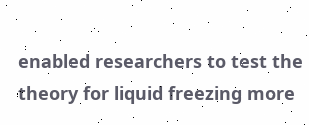enabled researchers to test the theory for liquid freezing more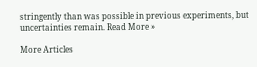stringently than was possible in previous experiments, but uncertainties remain. Read More »

More Articles